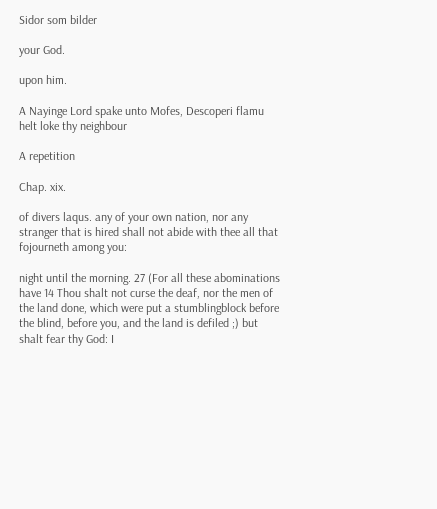Sidor som bilder

your God.

upon him.

A Nayinge Lord spake unto Mofes, Descoperi flamu helt loke thy neighbour

A repetition

Chap. xix.

of divers laqus. any of your own nation, nor any stranger that is hired shall not abide with thee all that fojourneth among you:

night until the morning. 27 (For all these abominations have 14 Thou shalt not curse the deaf, nor the men of the land done, which were put a stumblingblock before the blind, before you, and the land is defiled ;) but shalt fear thy God: I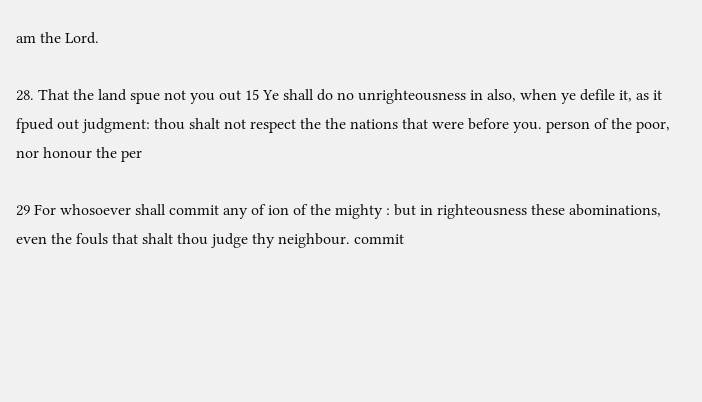am the Lord.

28. That the land spue not you out 15 Ye shall do no unrighteousness in also, when ye defile it, as it fpued out judgment: thou shalt not respect the the nations that were before you. person of the poor, nor honour the per

29 For whosoever shall commit any of ion of the mighty : but in righteousness these abominations, even the fouls that shalt thou judge thy neighbour. commit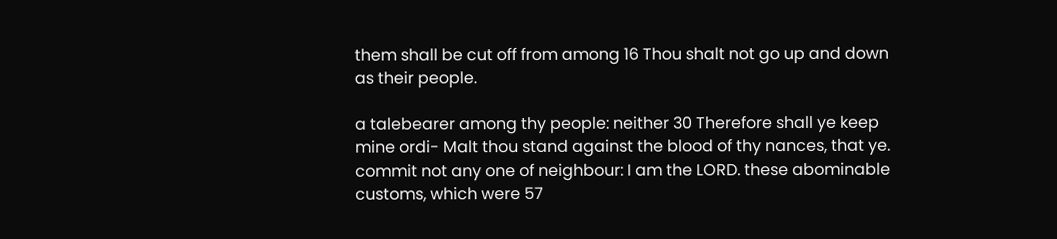them shall be cut off from among 16 Thou shalt not go up and down as their people.

a talebearer among thy people: neither 30 Therefore shall ye keep mine ordi- Malt thou stand against the blood of thy nances, that ye. commit not any one of neighbour: I am the LORD. these abominable customs, which were 57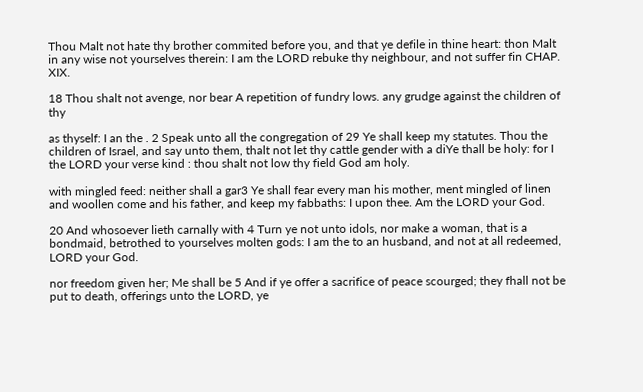Thou Malt not hate thy brother commited before you, and that ye defile in thine heart: thon Malt in any wise not yourselves therein: I am the LORD rebuke thy neighbour, and not suffer fin CHAP. XIX.

18 Thou shalt not avenge, nor bear A repetition of fundry lows. any grudge against the children of thy

as thyself: I an the . 2 Speak unto all the congregation of 29 Ye shall keep my statutes. Thou the children of Israel, and say unto them, thalt not let thy cattle gender with a diYe thall be holy: for I the LORD your verse kind : thou shalt not low thy field God am holy.

with mingled feed: neither shall a gar3 Ye shall fear every man his mother, ment mingled of linen and woollen come and his father, and keep my fabbaths: I upon thee. Am the LORD your God.

20 And whosoever lieth carnally with 4 Turn ye not unto idols, nor make a woman, that is a bondmaid, betrothed to yourselves molten gods: I am the to an husband, and not at all redeemed, LORD your God.

nor freedom given her; Me shall be 5 And if ye offer a sacrifice of peace scourged; they fhall not be put to death, offerings unto the LORD, ye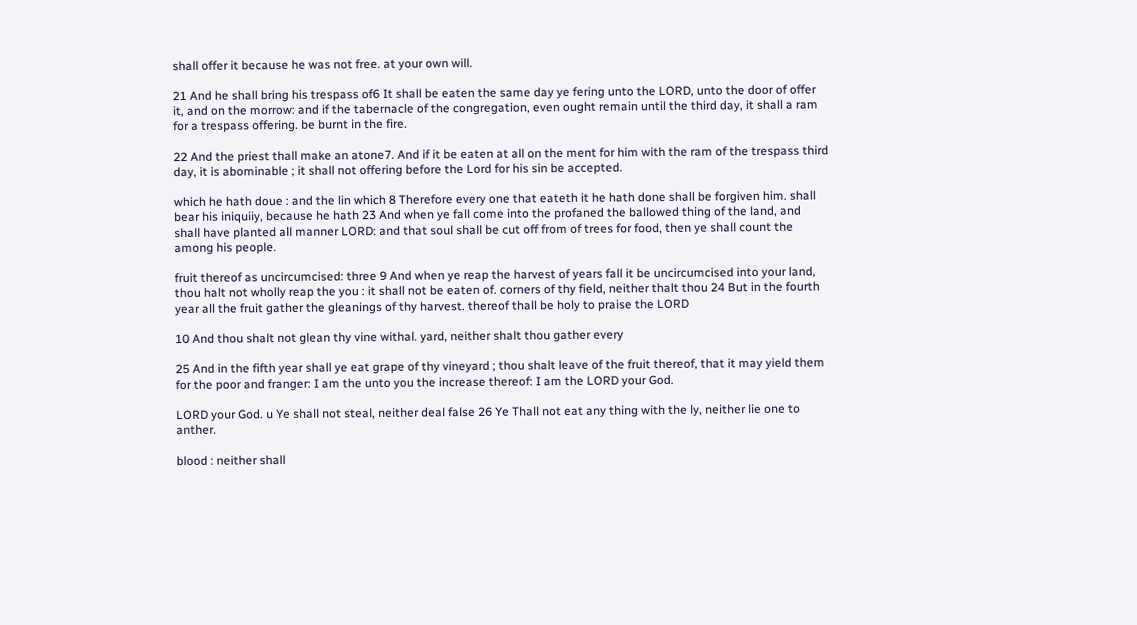shall offer it because he was not free. at your own will.

21 And he shall bring his trespass of6 It shall be eaten the same day ye fering unto the LORD, unto the door of offer it, and on the morrow: and if the tabernacle of the congregation, even ought remain until the third day, it shall a ram for a trespass offering. be burnt in the fire.

22 And the priest thall make an atone7. And if it be eaten at all on the ment for him with the ram of the trespass third day, it is abominable ; it shall not offering before the Lord for his sin be accepted.

which he hath doue : and the lin which 8 Therefore every one that eateth it he hath done shall be forgiven him. shall bear his iniquiiy, because he hath 23 And when ye fall come into the profaned the ballowed thing of the land, and shall have planted all manner LORD: and that soul shall be cut off from of trees for food, then ye shall count the among his people.

fruit thereof as uncircumcised: three 9 And when ye reap the harvest of years fall it be uncircumcised into your land, thou halt not wholly reap the you : it shall not be eaten of. corners of thy field, neither thalt thou 24 But in the fourth year all the fruit gather the gleanings of thy harvest. thereof thall be holy to praise the LORD

10 And thou shalt not glean thy vine withal. yard, neither shalt thou gather every

25 And in the fifth year shall ye eat grape of thy vineyard ; thou shalt leave of the fruit thereof, that it may yield them for the poor and franger: I am the unto you the increase thereof: I am the LORD your God.

LORD your God. u Ye shall not steal, neither deal false 26 Ye Thall not eat any thing with the ly, neither lie one to anther.

blood : neither shall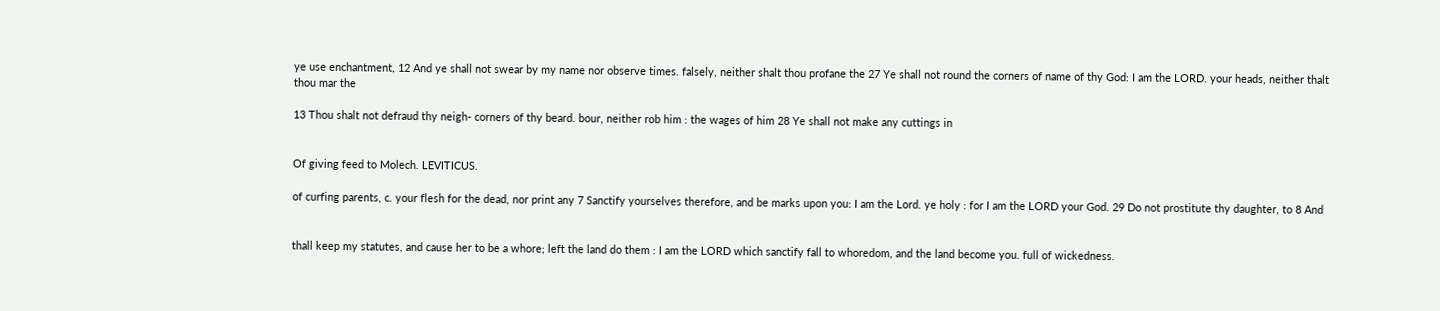ye use enchantment, 12 And ye shall not swear by my name nor observe times. falsely, neither shalt thou profane the 27 Ye shall not round the corners of name of thy God: I am the LORD. your heads, neither thalt thou mar the

13 Thou shalt not defraud thy neigh- corners of thy beard. bour, neither rob him : the wages of him 28 Ye shall not make any cuttings in


Of giving feed to Molech. LEVITICUS.

of curfing parents, c. your flesh for the dead, nor print any 7 Sanctify yourselves therefore, and be marks upon you: I am the Lord. ye holy : for I am the LORD your God. 29 Do not prostitute thy daughter, to 8 And


thall keep my statutes, and cause her to be a whore; left the land do them : I am the LORD which sanctify fall to whoredom, and the land become you. full of wickedness.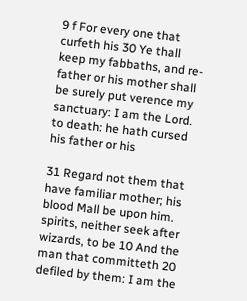9 f For every one that curfeth his 30 Ye thall keep my fabbaths, and re- father or his mother shall be surely put verence my sanctuary: I am the Lord. to death: he hath cursed his father or his

31 Regard not them that have familiar mother; his blood Mall be upon him. spirits, neither seek after wizards, to be 10 And the man that committeth 20 defiled by them: I am the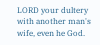LORD your dultery with another man's wife, even he God.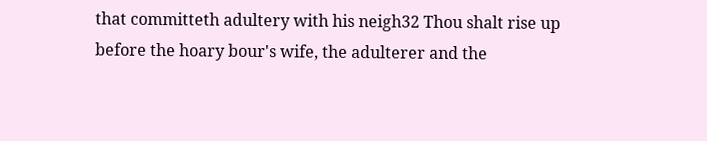that committeth adultery with his neigh32 Thou shalt rise up before the hoary bour's wife, the adulterer and the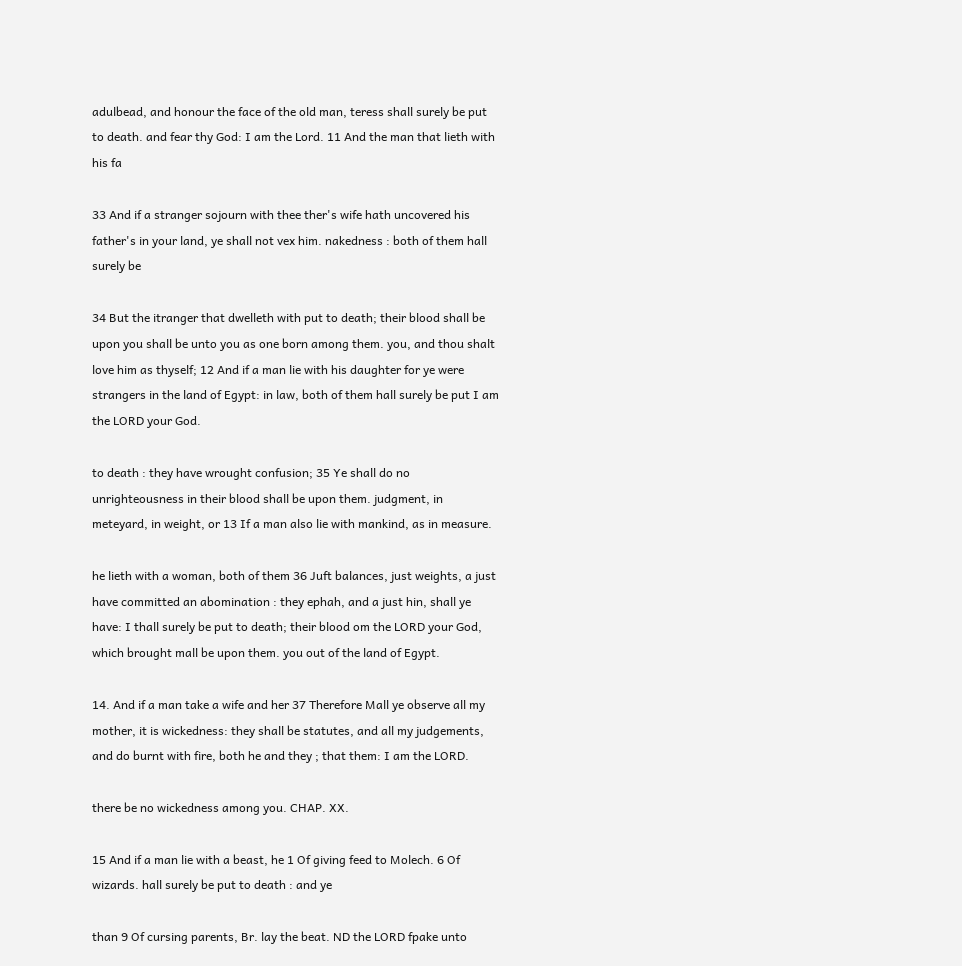adulbead, and honour the face of the old man, teress shall surely be put to death. and fear thy God: I am the Lord. 11 And the man that lieth with his fa

33 And if a stranger sojourn with thee ther's wife hath uncovered his father's in your land, ye shall not vex him. nakedness : both of them hall surely be

34 But the itranger that dwelleth with put to death; their blood shall be upon you shall be unto you as one born among them. you, and thou shalt love him as thyself; 12 And if a man lie with his daughter for ye were strangers in the land of Egypt: in law, both of them hall surely be put I am the LORD your God.

to death : they have wrought confusion; 35 Ye shall do no unrighteousness in their blood shall be upon them. judgment, in meteyard, in weight, or 13 If a man also lie with mankind, as in measure.

he lieth with a woman, both of them 36 Juft balances, just weights, a just have committed an abomination : they ephah, and a just hin, shall ye have: I thall surely be put to death; their blood om the LORD your God, which brought mall be upon them. you out of the land of Egypt.

14. And if a man take a wife and her 37 Therefore Mall ye observe all my mother, it is wickedness: they shall be statutes, and all my judgements, and do burnt with fire, both he and they ; that them: I am the LORD.

there be no wickedness among you. CHAP. XX.

15 And if a man lie with a beast, he 1 Of giving feed to Molech. 6 Of wizards. hall surely be put to death : and ye

than 9 Of cursing parents, Br. lay the beat. ND the LORD fpake unto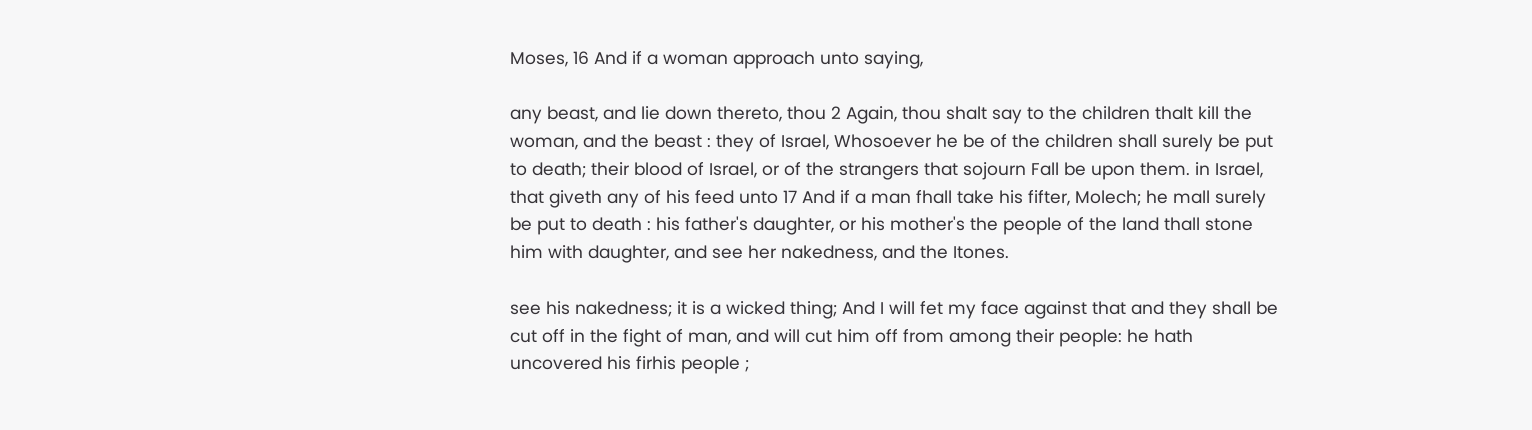Moses, 16 And if a woman approach unto saying,

any beast, and lie down thereto, thou 2 Again, thou shalt say to the children thalt kill the woman, and the beast : they of Israel, Whosoever he be of the children shall surely be put to death; their blood of Israel, or of the strangers that sojourn Fall be upon them. in Israel, that giveth any of his feed unto 17 And if a man fhall take his fifter, Molech; he mall surely be put to death : his father's daughter, or his mother's the people of the land thall stone him with daughter, and see her nakedness, and the Itones.

see his nakedness; it is a wicked thing; And I will fet my face against that and they shall be cut off in the fight of man, and will cut him off from among their people: he hath uncovered his firhis people ;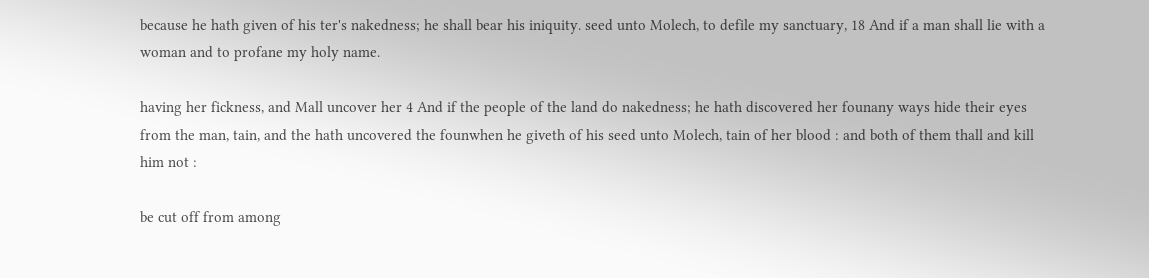because he hath given of his ter's nakedness; he shall bear his iniquity. seed unto Molech, to defile my sanctuary, 18 And if a man shall lie with a woman and to profane my holy name.

having her fickness, and Mall uncover her 4 And if the people of the land do nakedness; he hath discovered her founany ways hide their eyes from the man, tain, and the hath uncovered the founwhen he giveth of his seed unto Molech, tain of her blood : and both of them thall and kill him not :

be cut off from among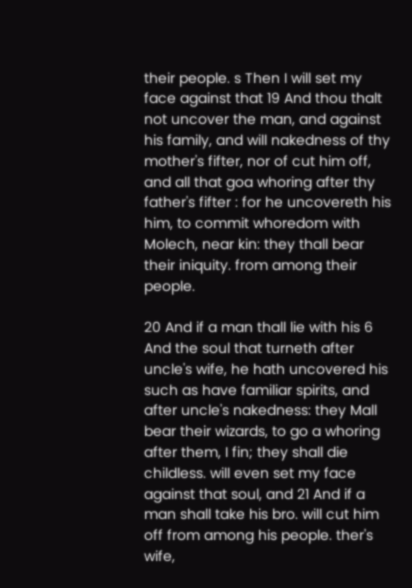their people. s Then I will set my face against that 19 And thou thalt not uncover the man, and against his family, and will nakedness of thy mother's fifter, nor of cut him off, and all that goa whoring after thy father's fifter : for he uncovereth his him, to commit whoredom with Molech, near kin: they thall bear their iniquity. from among their people.

20 And if a man thall lie with his 6 And the soul that turneth after uncle's wife, he hath uncovered his such as have familiar spirits, and after uncle's nakedness: they Mall bear their wizards, to go a whoring after them, I fin; they shall die childless. will even set my face against that soul, and 21 And if a man shall take his bro. will cut him off from among his people. ther's wife,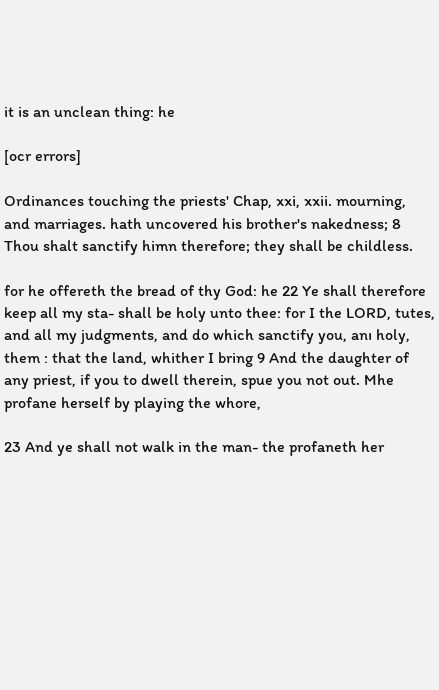it is an unclean thing: he

[ocr errors]

Ordinances touching the priests' Chap, xxi, xxii. mourning, and marriages. hath uncovered his brother's nakedness; 8 Thou shalt sanctify himn therefore; they shall be childless.

for he offereth the bread of thy God: he 22 Ye shall therefore keep all my sta- shall be holy unto thee: for I the LORD, tutes, and all my judgments, and do which sanctify you, anı holy, them : that the land, whither I bring 9 And the daughter of any priest, if you to dwell therein, spue you not out. Mhe profane herself by playing the whore,

23 And ye shall not walk in the man- the profaneth her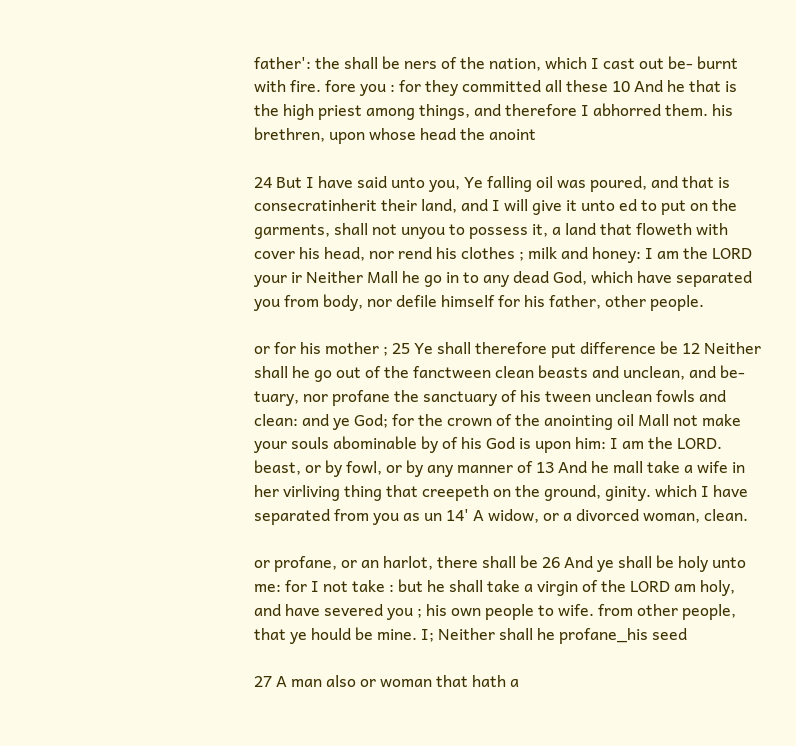father': the shall be ners of the nation, which I cast out be- burnt with fire. fore you : for they committed all these 10 And he that is the high priest among things, and therefore I abhorred them. his brethren, upon whose head the anoint

24 But I have said unto you, Ye falling oil was poured, and that is consecratinherit their land, and I will give it unto ed to put on the garments, shall not unyou to possess it, a land that floweth with cover his head, nor rend his clothes ; milk and honey: I am the LORD your ir Neither Mall he go in to any dead God, which have separated you from body, nor defile himself for his father, other people.

or for his mother ; 25 Ye shall therefore put difference be 12 Neither shall he go out of the fanctween clean beasts and unclean, and be- tuary, nor profane the sanctuary of his tween unclean fowls and clean: and ye God; for the crown of the anointing oil Mall not make your souls abominable by of his God is upon him: I am the LORD. beast, or by fowl, or by any manner of 13 And he mall take a wife in her virliving thing that creepeth on the ground, ginity. which I have separated from you as un 14' A widow, or a divorced woman, clean.

or profane, or an harlot, there shall be 26 And ye shall be holy unto me: for I not take : but he shall take a virgin of the LORD am holy, and have severed you ; his own people to wife. from other people, that ye hould be mine. I; Neither shall he profane_his seed

27 A man also or woman that hath a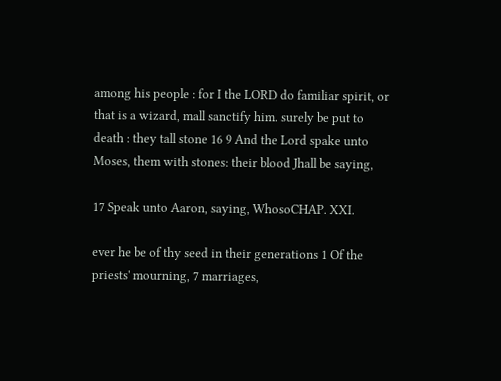among his people : for I the LORD do familiar spirit, or that is a wizard, mall sanctify him. surely be put to death : they tall stone 16 9 And the Lord spake unto Moses, them with stones: their blood Jhall be saying,

17 Speak unto Aaron, saying, WhosoCHAP. XXI.

ever he be of thy seed in their generations 1 Of the priests' mourning, 7 marriages,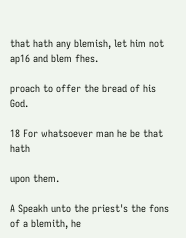that hath any blemish, let him not ap16 and blem fhes.

proach to offer the bread of his God.

18 For whatsoever man he be that hath

upon them.

A Speakh unto the priest's the fons of a blemith, he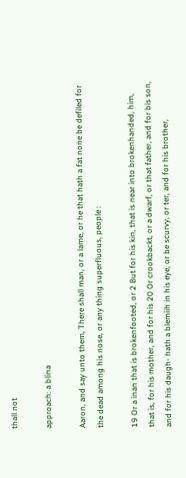thall not

approach: a blina

Aaron, and say unto them, There shall man, or a lame, or he that hath a fat none be defiled for the dead among his nose, or any thing superfluous, people :

19 Or a inan that is brokenfooted, or 2 But for his kin, that is near into brokenhanded, him, that is, for his mother, and for his 20 Or crookbackt, or a dwarf, or that father, and for bis son, and for his daugh- hath a blemiih in his eye, or be scurvy, or ter, and for his brother,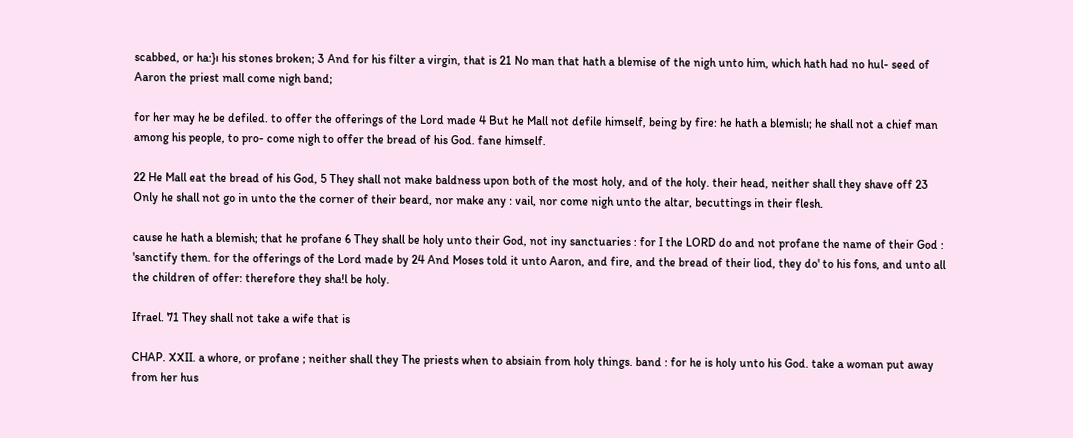scabbed, or ha:}ı his stones broken; 3 And for his filter a virgin, that is 21 No man that hath a blemise of the nigh unto him, which hath had no hul- seed of Aaron the priest mall come nigh band;

for her may he be defiled. to offer the offerings of the Lord made 4 But he Mall not defile himself, being by fire: he hath a blemislı; he shall not a chief man among his people, to pro- come nigh to offer the bread of his God. fane himself.

22 He Mall eat the bread of his God, 5 They shall not make baldness upon both of the most holy, and of the holy. their head, neither shall they shave off 23 Only he shall not go in unto the the corner of their beard, nor make any : vail, nor come nigh unto the altar, becuttings in their flesh.

cause he hath a blemish; that he profane 6 They shall be holy unto their God, not iny sanctuaries : for I the LORD do and not profane the name of their God : 'sanctify them. for the offerings of the Lord made by 24 And Moses told it unto Aaron, and fire, and the bread of their liod, they do' to his fons, and unto all the children of offer: therefore they sha!l be holy.

Ifrael. 71 They shall not take a wife that is

CHAP. XXII. a whore, or profane ; neither shall they The priests when to absiain from holy things. band : for he is holy unto his God. take a woman put away from her hus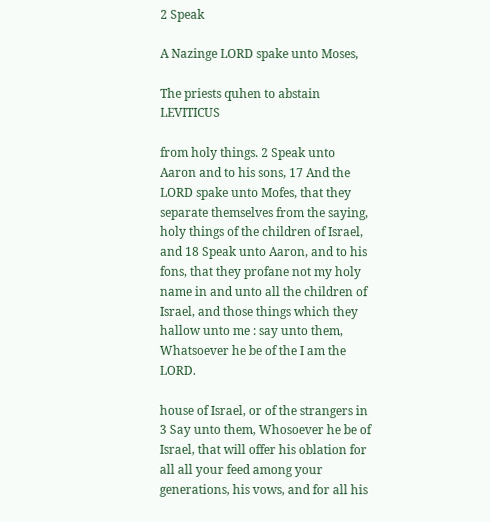2 Speak

A Nazinge LORD spake unto Moses,

The priests quhen to abstain LEVITICUS

from holy things. 2 Speak unto Aaron and to his sons, 17 And the LORD spake unto Mofes, that they separate themselves from the saying, holy things of the children of Israel, and 18 Speak unto Aaron, and to his fons, that they profane not my holy name in and unto all the children of Israel, and those things which they hallow unto me : say unto them, Whatsoever he be of the I am the LORD.

house of Israel, or of the strangers in 3 Say unto them, Whosoever he be of Israel, that will offer his oblation for all all your feed among your generations, his vows, and for all his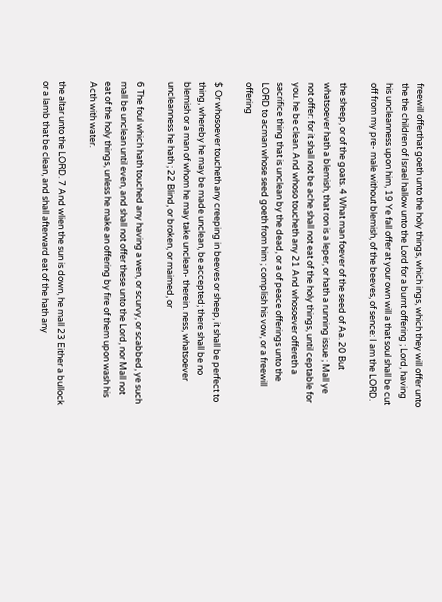freewill offerthat goeth unto the holy things, which ings, which they will offer unto the the children of Israel hallow unto the Lord for a burnt offering ; Lord, having his uncleanness upon him, 19 Ye fall offer at your own will a that soul shall be cut off from my pre- male without blemish, of the beeves, of sence: I am the LORD.

the sheep, or of the goats. 4 What man foever of the seed of Aa. 20 But whatsoever hath a blemish, that ron is a leper, or hath a running issue ; Mall ye not offer: for it shall not be ache shall not eat of the holy things, until ceptable for you. he be clean. And whoso toucheth any 21 And whosoever offereth a sacrifice thing that is unclean by the dead, or a of peace offerings unto the LORD to acman whose seed goeth from him ; complish his vow, or a freewill offering

$ Or whosoever toucheth any creeping in beeves or sheep, it shall be perfect to thing, whereby he may be made unclean, be accepted; there shall be no blemish or a man of whom he may take unclean- therein. ness, whatsoever uncleanness he hath ; 22 Blind, or broken, or maimed, or

6 The foul which hath touched any having a wen, or scurvy, or scabbed, ye such mall be unclean until even, and shall not offer these unto the Lord, nor Mall not eat of the holy things, unless he make an offering by fire of them upon wash his Acth with water.

the altar unto the LORD. 7 And wlien the sun is down, he mall 23 Either a bullock or a lamb that be clean, and shall afterward eat of the hath any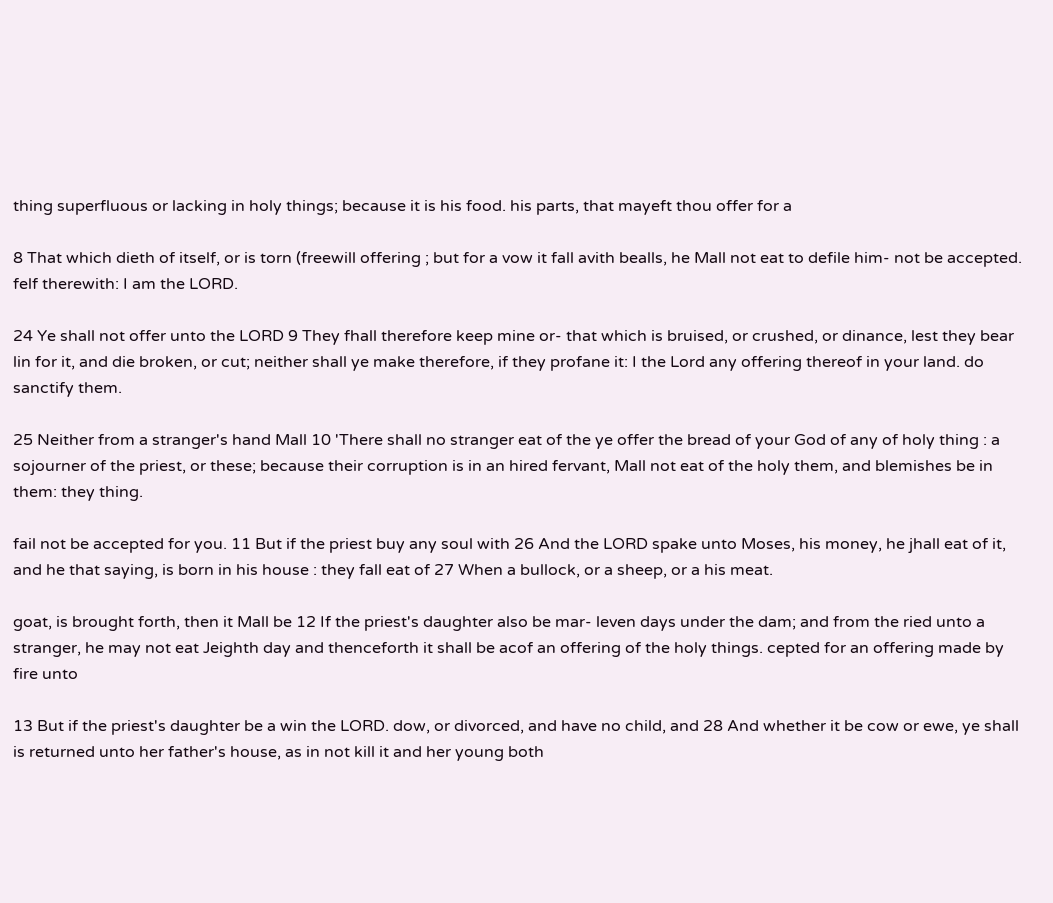thing superfluous or lacking in holy things; because it is his food. his parts, that mayeft thou offer for a

8 That which dieth of itself, or is torn (freewill offering ; but for a vow it fall avith bealls, he Mall not eat to defile him- not be accepted. felf therewith: I am the LORD.

24 Ye shall not offer unto the LORD 9 They fhall therefore keep mine or- that which is bruised, or crushed, or dinance, lest they bear lin for it, and die broken, or cut; neither shall ye make therefore, if they profane it: I the Lord any offering thereof in your land. do sanctify them.

25 Neither from a stranger's hand Mall 10 'There shall no stranger eat of the ye offer the bread of your God of any of holy thing : a sojourner of the priest, or these; because their corruption is in an hired fervant, Mall not eat of the holy them, and blemishes be in them: they thing.

fail not be accepted for you. 11 But if the priest buy any soul with 26 And the LORD spake unto Moses, his money, he jhall eat of it, and he that saying, is born in his house : they fall eat of 27 When a bullock, or a sheep, or a his meat.

goat, is brought forth, then it Mall be 12 If the priest's daughter also be mar- leven days under the dam; and from the ried unto a stranger, he may not eat Jeighth day and thenceforth it shall be acof an offering of the holy things. cepted for an offering made by fire unto

13 But if the priest's daughter be a win the LORD. dow, or divorced, and have no child, and 28 And whether it be cow or ewe, ye shall is returned unto her father's house, as in not kill it and her young both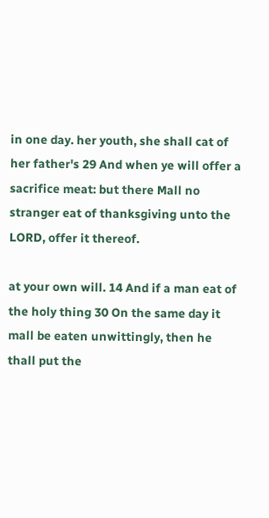in one day. her youth, she shall cat of her father's 29 And when ye will offer a sacrifice meat: but there Mall no stranger eat of thanksgiving unto the LORD, offer it thereof.

at your own will. 14 And if a man eat of the holy thing 30 On the same day it mall be eaten unwittingly, then he thall put the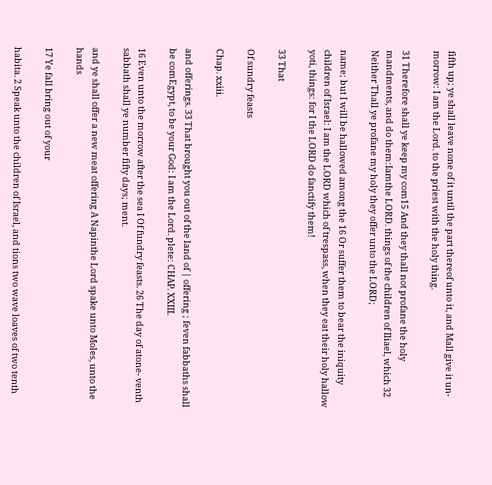fifth up; ye shall leave none of it until the part thereof unto it, and Mall give it un- morrow: I am the Lord. to the priest with the holy thing.

31 Therefore shall ye keep my com15 And they thall not profane the holy mandments, and do them:Iamthe LORD. things of the children of Iliael, which 32 Neither Thall ye profane my holy they offer unto the LORD;

name; but I will be hallowed among the 16 Or suffer them to bear the iniquity children of Israel: I am the LORD which of trespass, when they eat their holy hallow yoti, things: for I the LORD do fanctify them!

33 That

Of sundry feasts

Chap. xxiii.

and offerings. 33 That brought you out of the land of | offering ; feven fabbaths shall be comEgypt, to be your God: I am the Lord. plete: CHAP. XXIII.

16 Even unto the morrow after the sea I Of fundry feasts. 26 The day of atone- venth sabbath shall ye number fifty days; ment.

and ye shall offer a new meat offering A Napinthe Lord spake unto Moles, unto the hands

17 Ye fall bring out of your

habita. 2 Speak unto the children of Israel, and tions two wave loaves of two tenth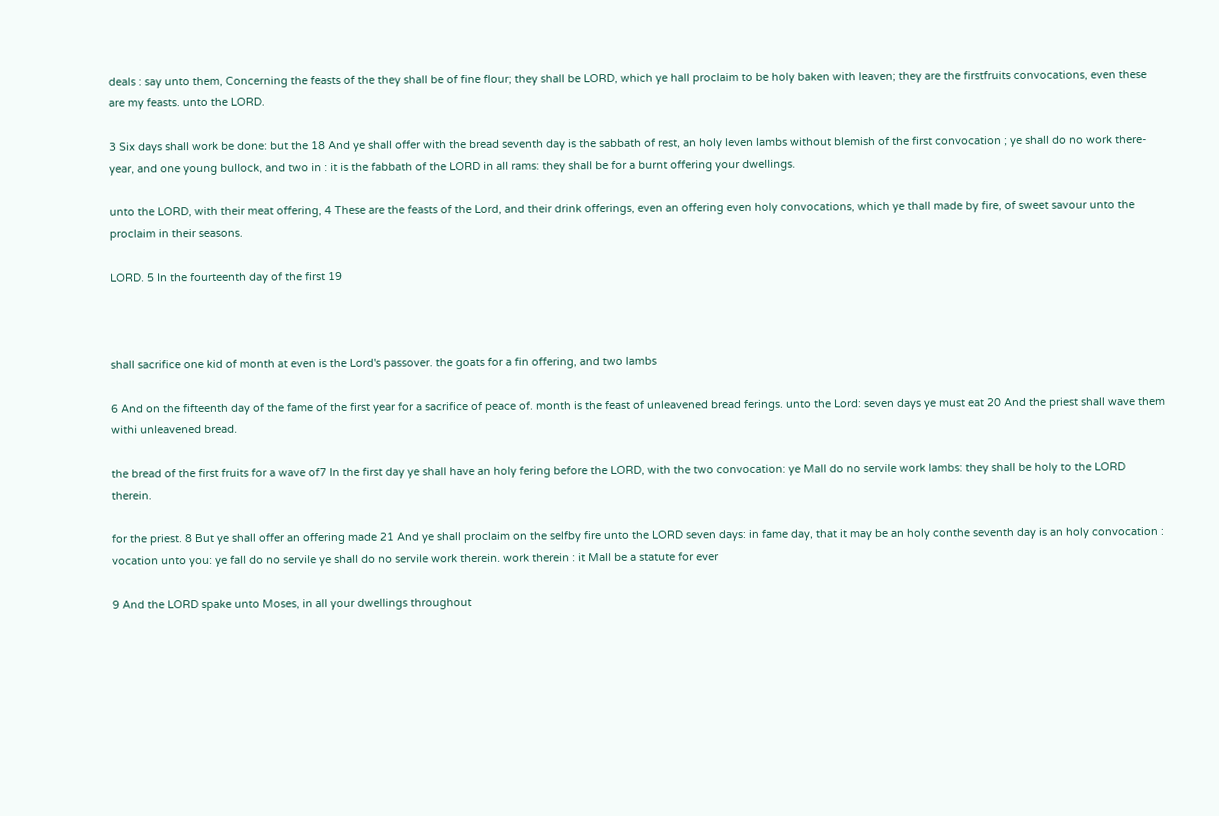deals : say unto them, Concerning the feasts of the they shall be of fine flour; they shall be LORD, which ye hall proclaim to be holy baken with leaven; they are the firstfruits convocations, even these are my feasts. unto the LORD.

3 Six days shall work be done: but the 18 And ye shall offer with the bread seventh day is the sabbath of rest, an holy leven lambs without blemish of the first convocation ; ye shall do no work there- year, and one young bullock, and two in : it is the fabbath of the LORD in all rams: they shall be for a burnt offering your dwellings.

unto the LORD, with their meat offering, 4 These are the feasts of the Lord, and their drink offerings, even an offering even holy convocations, which ye thall made by fire, of sweet savour unto the proclaim in their seasons.

LORD. 5 In the fourteenth day of the first 19



shall sacrifice one kid of month at even is the Lord's passover. the goats for a fin offering, and two lambs

6 And on the fifteenth day of the fame of the first year for a sacrifice of peace of. month is the feast of unleavened bread ferings. unto the Lord: seven days ye must eat 20 And the priest shall wave them withi unleavened bread.

the bread of the first fruits for a wave of7 In the first day ye shall have an holy fering before the LORD, with the two convocation: ye Mall do no servile work lambs: they shall be holy to the LORD therein.

for the priest. 8 But ye shall offer an offering made 21 And ye shall proclaim on the selfby fire unto the LORD seven days: in fame day, that it may be an holy conthe seventh day is an holy convocation : vocation unto you: ye fall do no servile ye shall do no servile work therein. work therein : it Mall be a statute for ever

9 And the LORD spake unto Moses, in all your dwellings throughout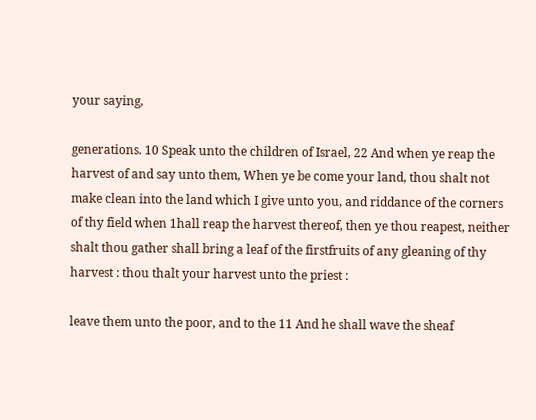your saying,

generations. 10 Speak unto the children of Israel, 22 And when ye reap the harvest of and say unto them, When ye be come your land, thou shalt not make clean into the land which I give unto you, and riddance of the corners of thy field when 1hall reap the harvest thereof, then ye thou reapest, neither shalt thou gather shall bring a leaf of the firstfruits of any gleaning of thy harvest : thou thalt your harvest unto the priest :

leave them unto the poor, and to the 11 And he shall wave the sheaf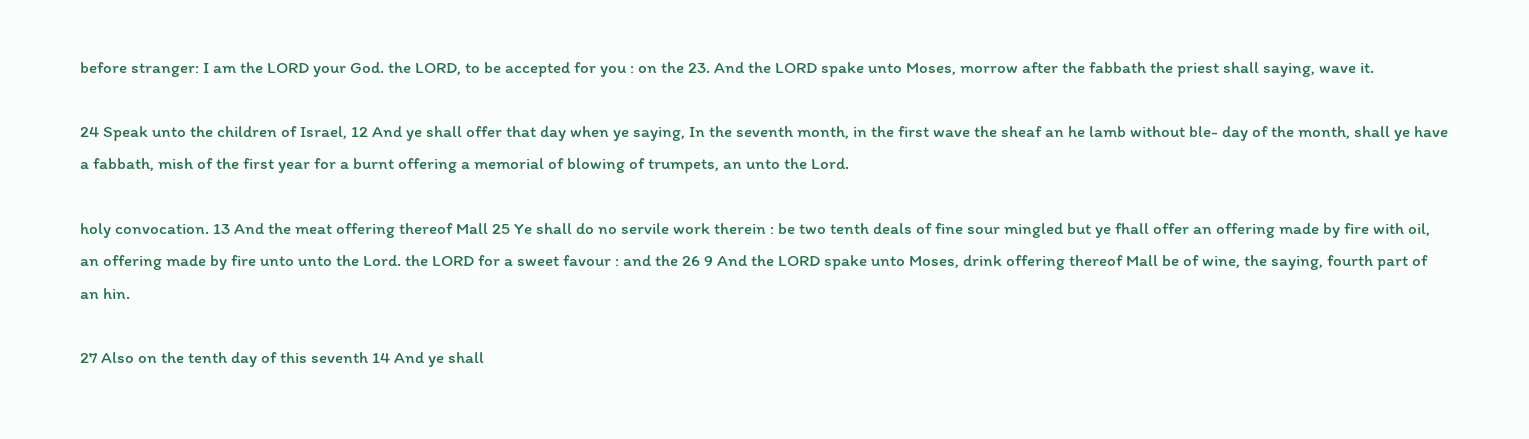before stranger: I am the LORD your God. the LORD, to be accepted for you : on the 23. And the LORD spake unto Moses, morrow after the fabbath the priest shall saying, wave it.

24 Speak unto the children of Israel, 12 And ye shall offer that day when ye saying, In the seventh month, in the first wave the sheaf an he lamb without ble- day of the month, shall ye have a fabbath, mish of the first year for a burnt offering a memorial of blowing of trumpets, an unto the Lord.

holy convocation. 13 And the meat offering thereof Mall 25 Ye shall do no servile work therein : be two tenth deals of fine sour mingled but ye fhall offer an offering made by fire with oil, an offering made by fire unto unto the Lord. the LORD for a sweet favour : and the 26 9 And the LORD spake unto Moses, drink offering thereof Mall be of wine, the saying, fourth part of an hin.

27 Also on the tenth day of this seventh 14 And ye shall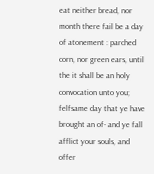eat neither bread, nor month there fail be a day of atonement : parched corn, nor green ears, until the it shall be an holy convocation unto you; felfsame day that ye have brought an of- and ye fall afflict your souls, and offer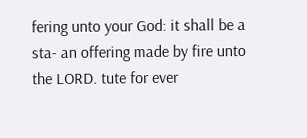fering unto your God: it shall be a sta- an offering made by fire unto the LORD. tute for ever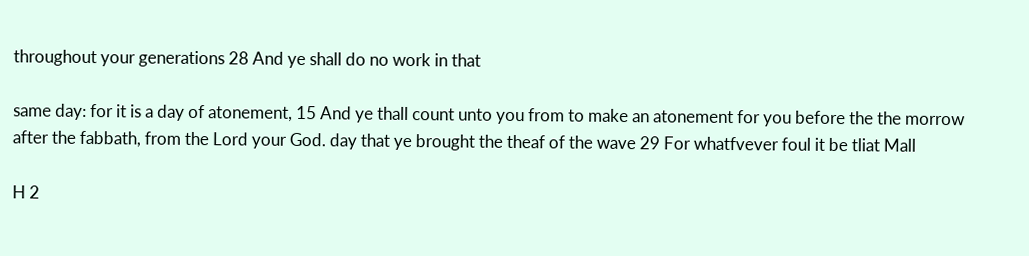throughout your generations 28 And ye shall do no work in that

same day: for it is a day of atonement, 15 And ye thall count unto you from to make an atonement for you before the the morrow after the fabbath, from the Lord your God. day that ye brought the theaf of the wave 29 For whatfvever foul it be tliat Mall

H 2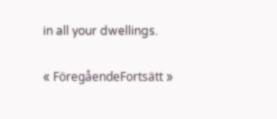in all your dwellings.

« FöregåendeFortsätt »